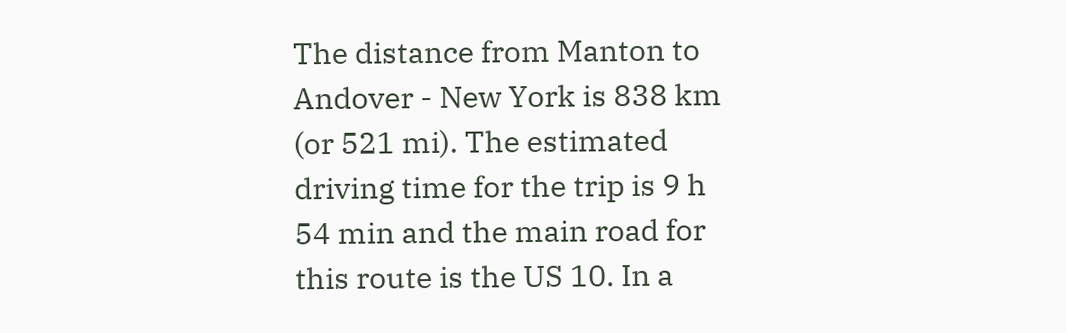The distance from Manton to Andover - New York is 838 km (or 521 mi). The estimated driving time for the trip is 9 h 54 min and the main road for this route is the US 10. In a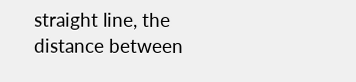straight line, the distance between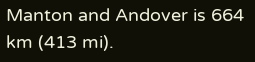Manton and Andover is 664 km (413 mi).